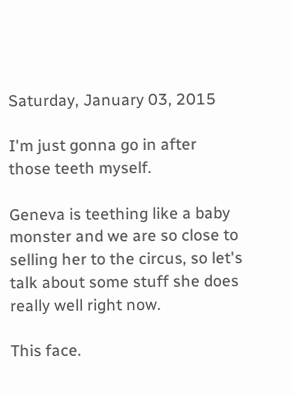Saturday, January 03, 2015

I'm just gonna go in after those teeth myself.

Geneva is teething like a baby monster and we are so close to selling her to the circus, so let's talk about some stuff she does really well right now.

This face.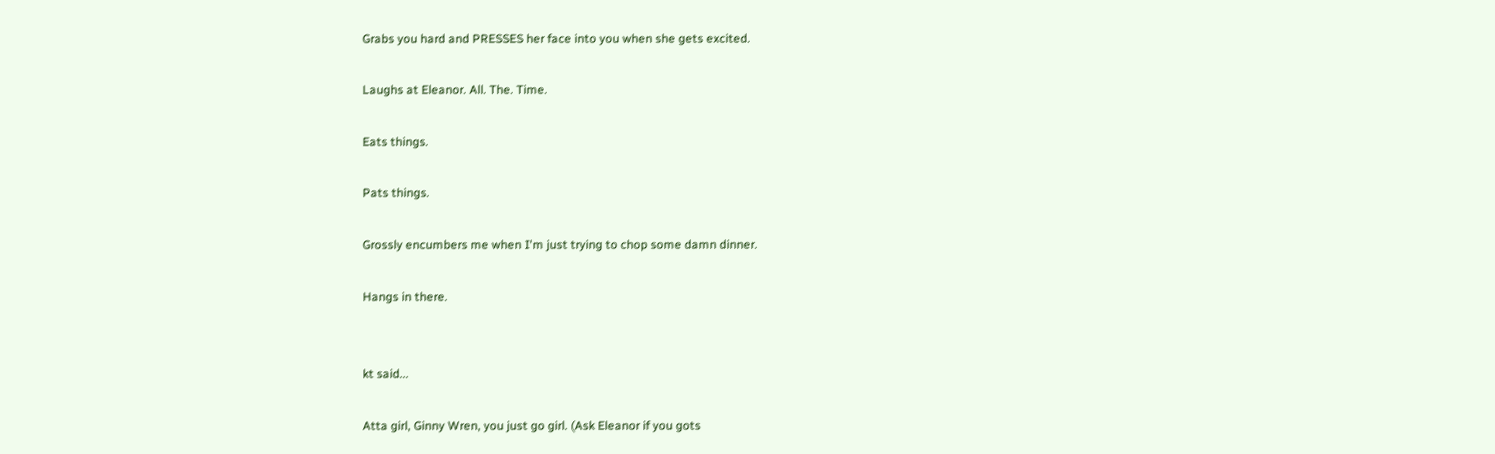Grabs you hard and PRESSES her face into you when she gets excited.

Laughs at Eleanor. All. The. Time.

Eats things.

Pats things.

Grossly encumbers me when I'm just trying to chop some damn dinner.

Hangs in there.


kt said...

Atta girl, Ginny Wren, you just go girl. (Ask Eleanor if you gots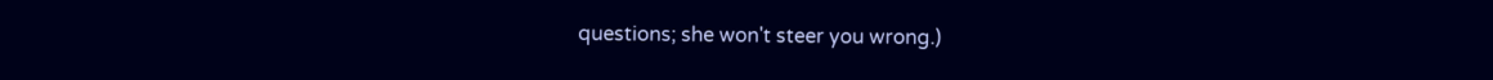questions; she won't steer you wrong.)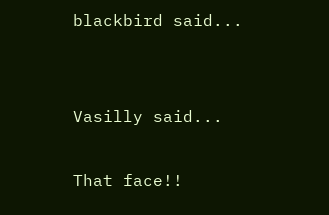blackbird said...


Vasilly said...

That face!!